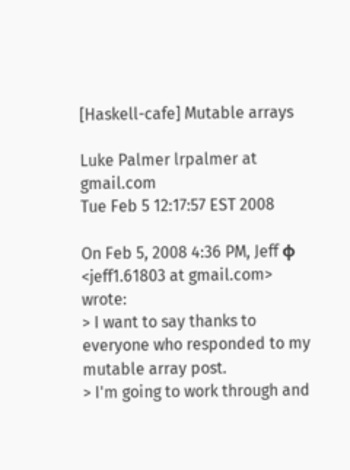[Haskell-cafe] Mutable arrays

Luke Palmer lrpalmer at gmail.com
Tue Feb 5 12:17:57 EST 2008

On Feb 5, 2008 4:36 PM, Jeff φ <jeff1.61803 at gmail.com> wrote:
> I want to say thanks to everyone who responded to my mutable array post.
> I'm going to work through and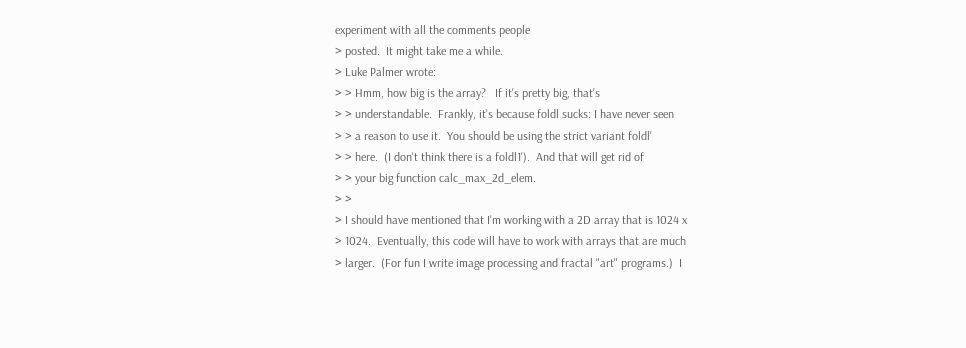experiment with all the comments people
> posted.  It might take me a while.
> Luke Palmer wrote:
> > Hmm, how big is the array?   If it's pretty big, that's
> > understandable.  Frankly, it's because foldl sucks: I have never seen
> > a reason to use it.  You should be using the strict variant foldl'
> > here.  (I don't think there is a foldl1').  And that will get rid of
> > your big function calc_max_2d_elem.
> >
> I should have mentioned that I'm working with a 2D array that is 1024 x
> 1024.  Eventually, this code will have to work with arrays that are much
> larger.  (For fun I write image processing and fractal "art" programs.)  I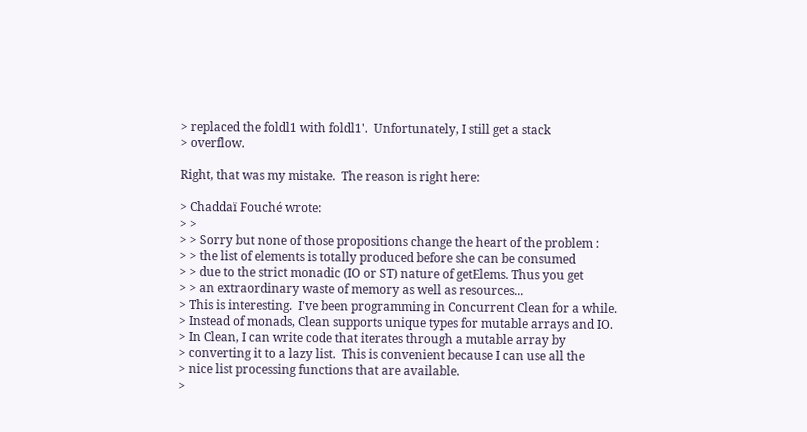> replaced the foldl1 with foldl1'.  Unfortunately, I still get a stack
> overflow.

Right, that was my mistake.  The reason is right here:

> Chaddaï Fouché wrote:
> >
> > Sorry but none of those propositions change the heart of the problem :
> > the list of elements is totally produced before she can be consumed
> > due to the strict monadic (IO or ST) nature of getElems. Thus you get
> > an extraordinary waste of memory as well as resources...
> This is interesting.  I've been programming in Concurrent Clean for a while.
> Instead of monads, Clean supports unique types for mutable arrays and IO.
> In Clean, I can write code that iterates through a mutable array by
> converting it to a lazy list.  This is convenient because I can use all the
> nice list processing functions that are available.
>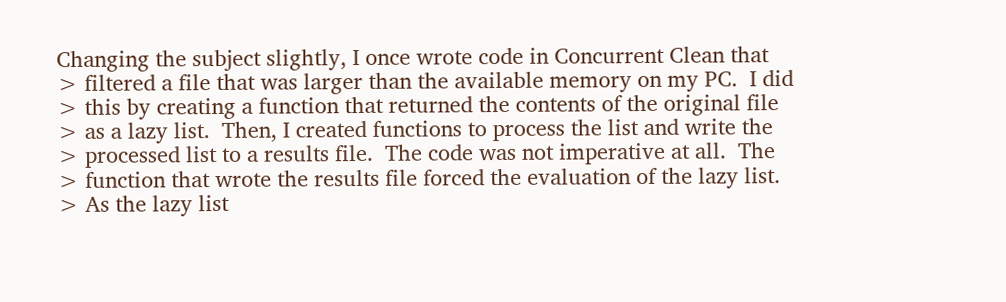Changing the subject slightly, I once wrote code in Concurrent Clean that
> filtered a file that was larger than the available memory on my PC.  I did
> this by creating a function that returned the contents of the original file
> as a lazy list.  Then, I created functions to process the list and write the
> processed list to a results file.  The code was not imperative at all.  The
> function that wrote the results file forced the evaluation of the lazy list.
> As the lazy list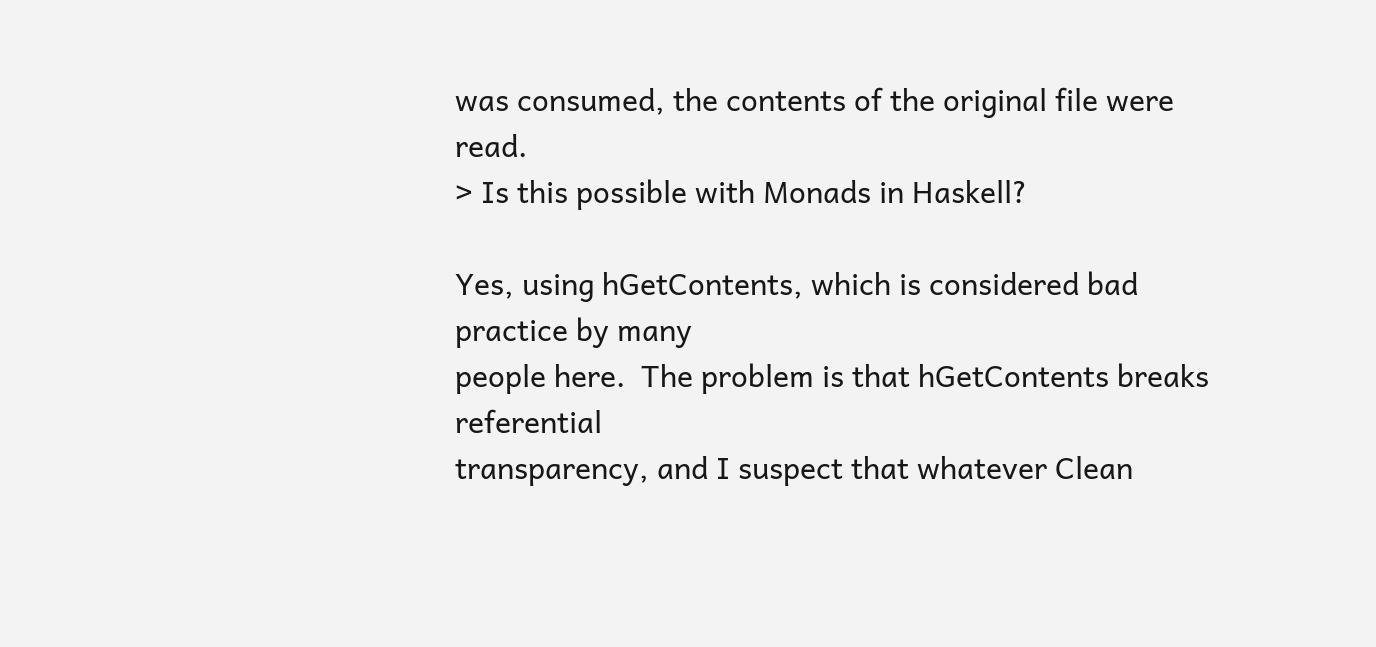was consumed, the contents of the original file were read.
> Is this possible with Monads in Haskell?

Yes, using hGetContents, which is considered bad practice by many
people here.  The problem is that hGetContents breaks referential
transparency, and I suspect that whatever Clean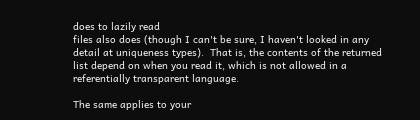does to lazily read
files also does (though I can't be sure, I haven't looked in any
detail at uniqueness types).  That is, the contents of the returned
list depend on when you read it, which is not allowed in a
referentially transparent language.

The same applies to your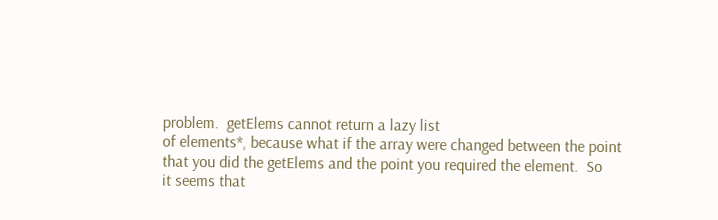problem.  getElems cannot return a lazy list
of elements*, because what if the array were changed between the point
that you did the getElems and the point you required the element.  So
it seems that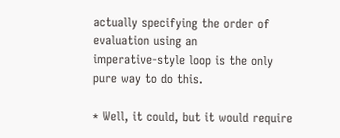actually specifying the order of evaluation using an
imperative-style loop is the only pure way to do this.

* Well, it could, but it would require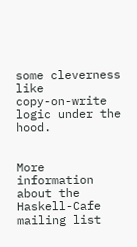some cleverness like
copy-on-write logic under the hood.


More information about the Haskell-Cafe mailing list